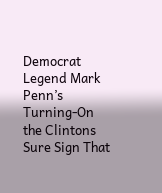Democrat Legend Mark Penn’s Turning-On the Clintons Sure Sign That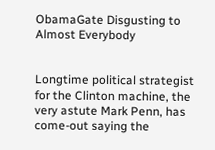ObamaGate Disgusting to Almost Everybody


Longtime political strategist for the Clinton machine, the very astute Mark Penn, has come-out saying the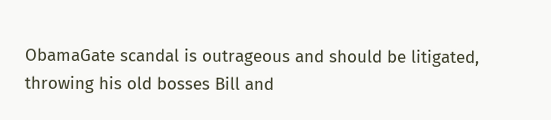ObamaGate scandal is outrageous and should be litigated, throwing his old bosses Bill and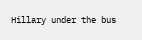Hillary under the bus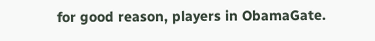for good reason, players in ObamaGate.